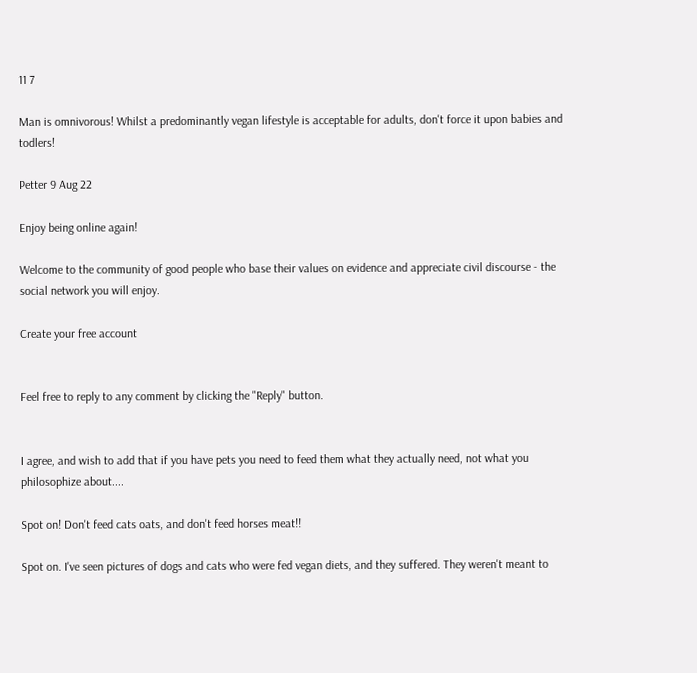11 7

Man is omnivorous! Whilst a predominantly vegan lifestyle is acceptable for adults, don't force it upon babies and todlers!

Petter 9 Aug 22

Enjoy being online again!

Welcome to the community of good people who base their values on evidence and appreciate civil discourse - the social network you will enjoy.

Create your free account


Feel free to reply to any comment by clicking the "Reply" button.


I agree, and wish to add that if you have pets you need to feed them what they actually need, not what you philosophize about....

Spot on! Don't feed cats oats, and don't feed horses meat!!

Spot on. I've seen pictures of dogs and cats who were fed vegan diets, and they suffered. They weren't meant to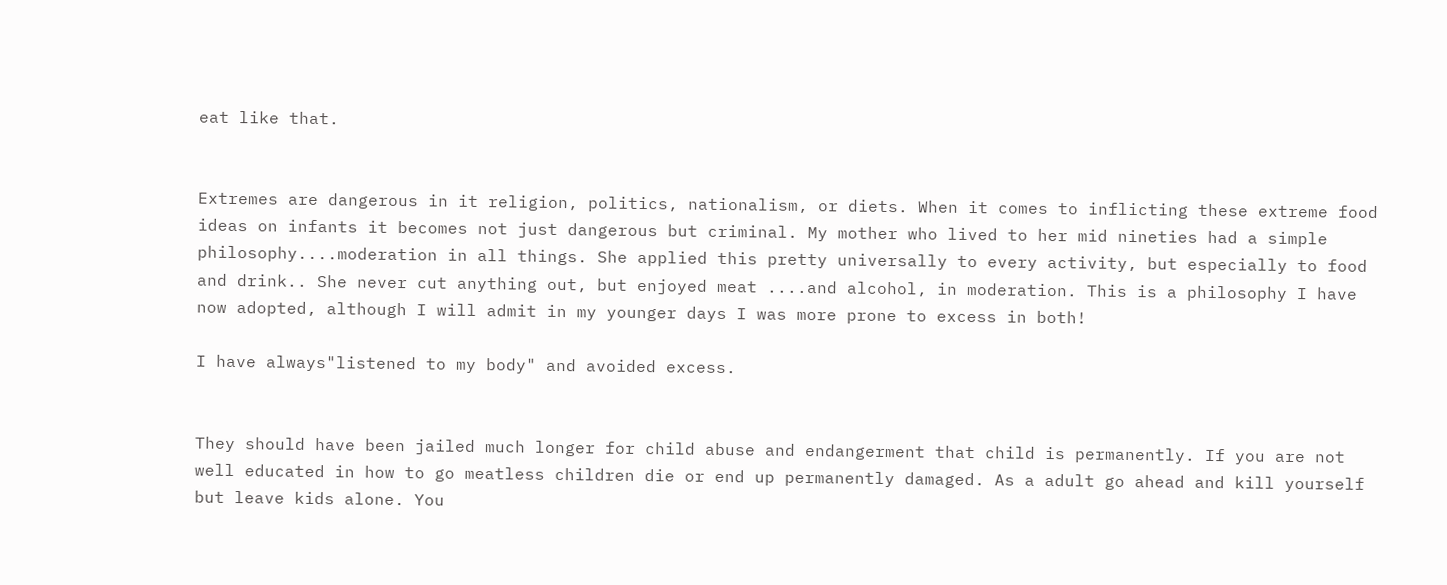eat like that.


Extremes are dangerous in it religion, politics, nationalism, or diets. When it comes to inflicting these extreme food ideas on infants it becomes not just dangerous but criminal. My mother who lived to her mid nineties had a simple philosophy....moderation in all things. She applied this pretty universally to every activity, but especially to food and drink.. She never cut anything out, but enjoyed meat ....and alcohol, in moderation. This is a philosophy I have now adopted, although I will admit in my younger days I was more prone to excess in both!

I have always"listened to my body" and avoided excess.


They should have been jailed much longer for child abuse and endangerment that child is permanently. If you are not well educated in how to go meatless children die or end up permanently damaged. As a adult go ahead and kill yourself but leave kids alone. You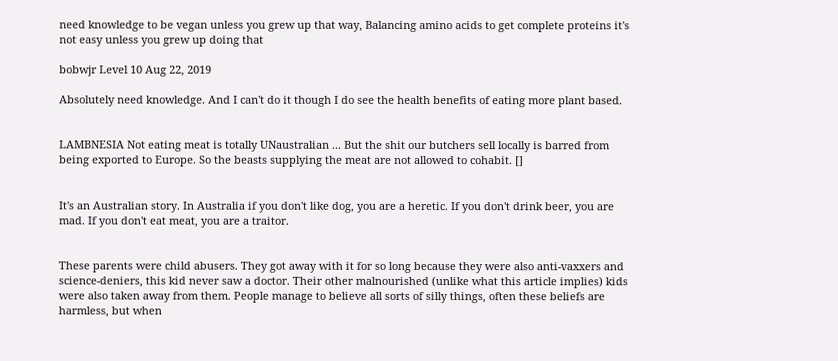need knowledge to be vegan unless you grew up that way, Balancing amino acids to get complete proteins it's not easy unless you grew up doing that

bobwjr Level 10 Aug 22, 2019

Absolutely need knowledge. And I can't do it though I do see the health benefits of eating more plant based.


LAMBNESIA Not eating meat is totally UNaustralian ... But the shit our butchers sell locally is barred from being exported to Europe. So the beasts supplying the meat are not allowed to cohabit. []


It's an Australian story. In Australia if you don't like dog, you are a heretic. If you don't drink beer, you are mad. If you don't eat meat, you are a traitor.


These parents were child abusers. They got away with it for so long because they were also anti-vaxxers and science-deniers, this kid never saw a doctor. Their other malnourished (unlike what this article implies) kids were also taken away from them. People manage to believe all sorts of silly things, often these beliefs are harmless, but when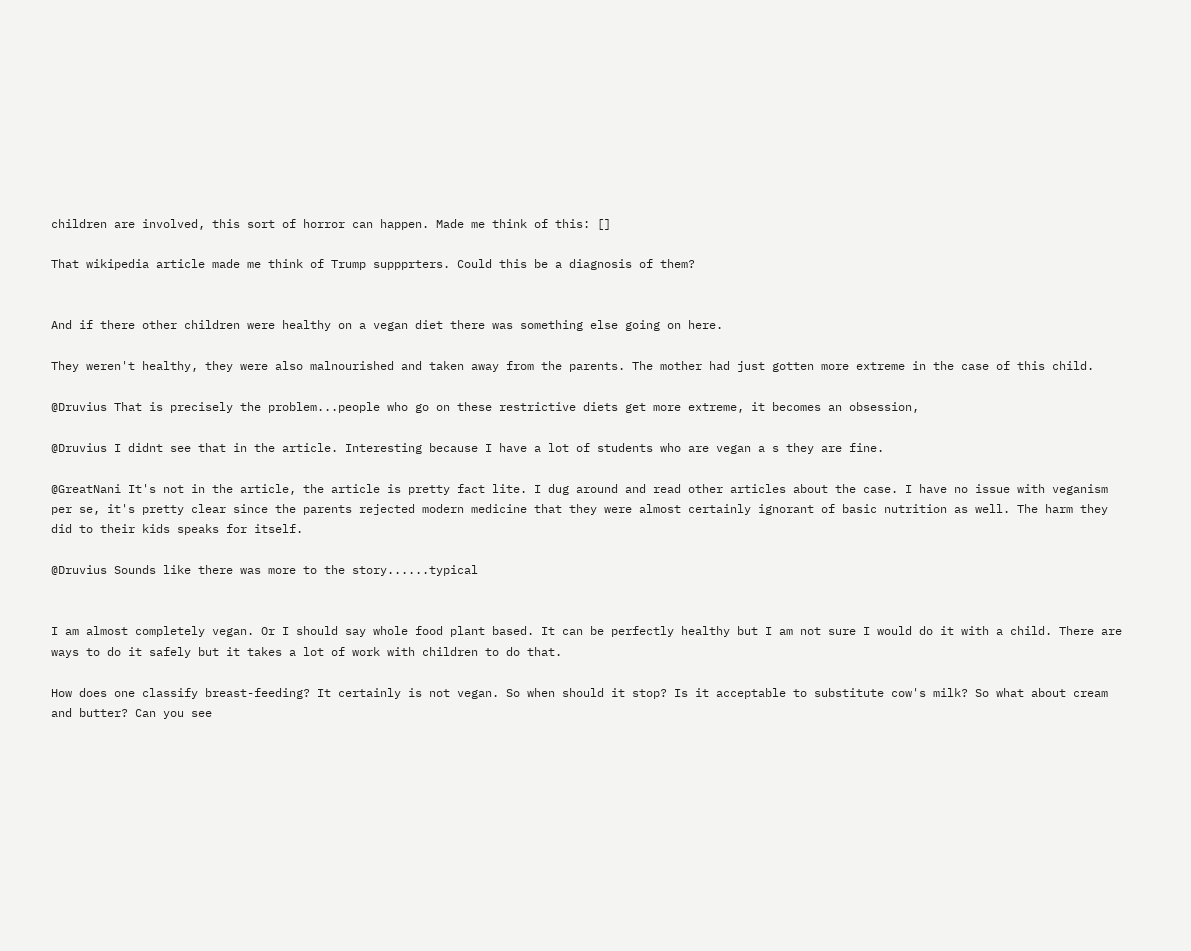children are involved, this sort of horror can happen. Made me think of this: []

That wikipedia article made me think of Trump suppprters. Could this be a diagnosis of them?


And if there other children were healthy on a vegan diet there was something else going on here.

They weren't healthy, they were also malnourished and taken away from the parents. The mother had just gotten more extreme in the case of this child.

@Druvius That is precisely the problem...people who go on these restrictive diets get more extreme, it becomes an obsession,

@Druvius I didnt see that in the article. Interesting because I have a lot of students who are vegan a s they are fine.

@GreatNani It's not in the article, the article is pretty fact lite. I dug around and read other articles about the case. I have no issue with veganism per se, it's pretty clear since the parents rejected modern medicine that they were almost certainly ignorant of basic nutrition as well. The harm they did to their kids speaks for itself.

@Druvius Sounds like there was more to the story......typical


I am almost completely vegan. Or I should say whole food plant based. It can be perfectly healthy but I am not sure I would do it with a child. There are ways to do it safely but it takes a lot of work with children to do that.

How does one classify breast-feeding? It certainly is not vegan. So when should it stop? Is it acceptable to substitute cow's milk? So what about cream and butter? Can you see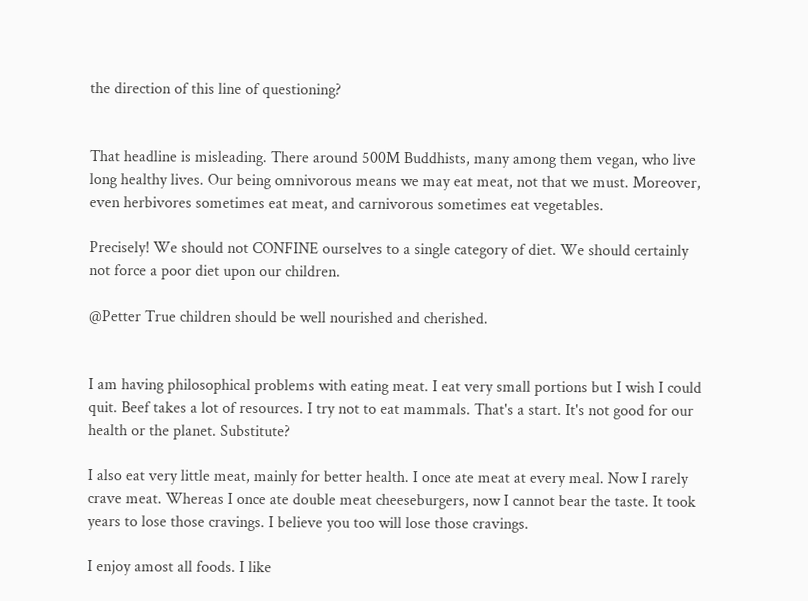the direction of this line of questioning?


That headline is misleading. There around 500M Buddhists, many among them vegan, who live long healthy lives. Our being omnivorous means we may eat meat, not that we must. Moreover, even herbivores sometimes eat meat, and carnivorous sometimes eat vegetables.

Precisely! We should not CONFINE ourselves to a single category of diet. We should certainly not force a poor diet upon our children.

@Petter True children should be well nourished and cherished.


I am having philosophical problems with eating meat. I eat very small portions but I wish I could quit. Beef takes a lot of resources. I try not to eat mammals. That's a start. It's not good for our health or the planet. Substitute?

I also eat very little meat, mainly for better health. I once ate meat at every meal. Now I rarely crave meat. Whereas I once ate double meat cheeseburgers, now I cannot bear the taste. It took years to lose those cravings. I believe you too will lose those cravings.

I enjoy amost all foods. I like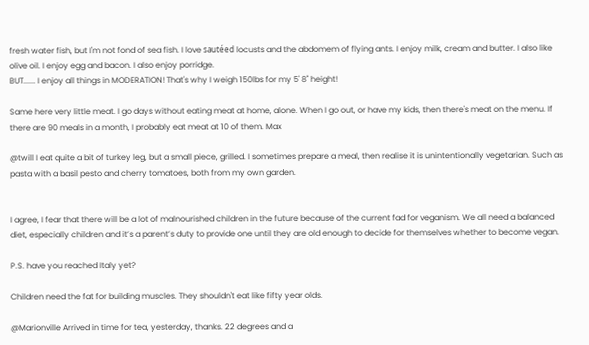fresh water fish, but I'm not fond of sea fish. I love sautéed locusts and the abdomem of flying ants. I enjoy milk, cream and butter. I also like olive oil. I enjoy egg and bacon. I also enjoy porridge.
BUT...... I enjoy all things in MODERATION! That's why I weigh 150lbs for my 5' 8" height!

Same here very little meat. I go days without eating meat at home, alone. When I go out, or have my kids, then there's meat on the menu. If there are 90 meals in a month, I probably eat meat at 10 of them. Max

@twill I eat quite a bit of turkey leg, but a small piece, grilled. I sometimes prepare a meal, then realise it is unintentionally vegetarian. Such as pasta with a basil pesto and cherry tomatoes, both from my own garden.


I agree, I fear that there will be a lot of malnourished children in the future because of the current fad for veganism. We all need a balanced diet, especially children and it’s a parent’s duty to provide one until they are old enough to decide for themselves whether to become vegan.

P.S. have you reached Italy yet?

Children need the fat for building muscles. They shouldn't eat like fifty year olds.

@Marionville Arrived in time for tea, yesterday, thanks. 22 degrees and a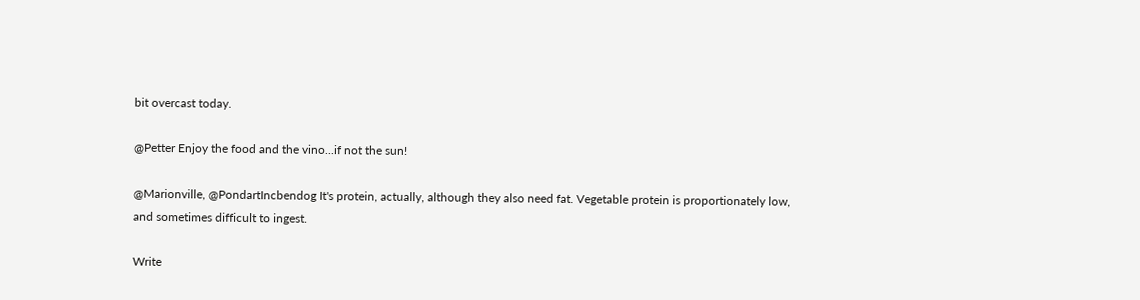bit overcast today.

@Petter Enjoy the food and the vino...if not the sun!

@Marionville, @PondartIncbendog It's protein, actually, although they also need fat. Vegetable protein is proportionately low, and sometimes difficult to ingest.

Write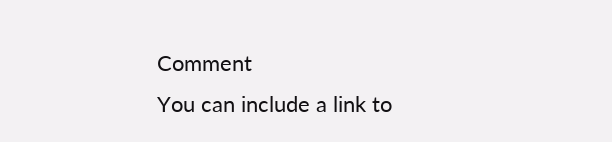Comment
You can include a link to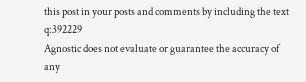this post in your posts and comments by including the text q:392229
Agnostic does not evaluate or guarantee the accuracy of any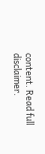content. Read full disclaimer.